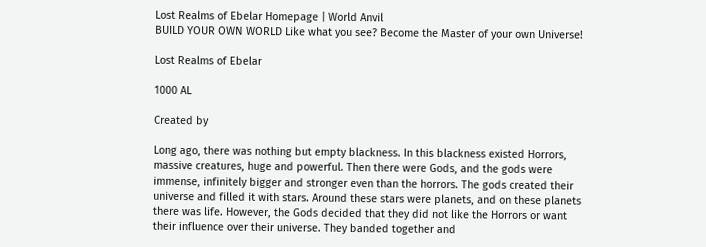Lost Realms of Ebelar Homepage | World Anvil
BUILD YOUR OWN WORLD Like what you see? Become the Master of your own Universe!

Lost Realms of Ebelar

1000 AL

Created by

Long ago, there was nothing but empty blackness. In this blackness existed Horrors, massive creatures, huge and powerful. Then there were Gods, and the gods were immense, infinitely bigger and stronger even than the horrors. The gods created their universe and filled it with stars. Around these stars were planets, and on these planets there was life. However, the Gods decided that they did not like the Horrors or want their influence over their universe. They banded together and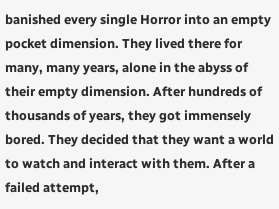banished every single Horror into an empty pocket dimension. They lived there for many, many years, alone in the abyss of their empty dimension. After hundreds of thousands of years, they got immensely bored. They decided that they want a world to watch and interact with them. After a failed attempt,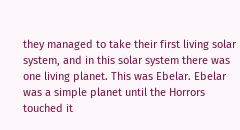they managed to take their first living solar system, and in this solar system there was one living planet. This was Ebelar. Ebelar was a simple planet until the Horrors touched it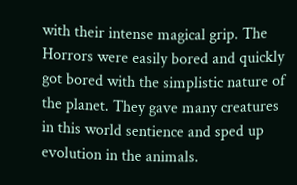with their intense magical grip. The Horrors were easily bored and quickly got bored with the simplistic nature of the planet. They gave many creatures in this world sentience and sped up evolution in the animals.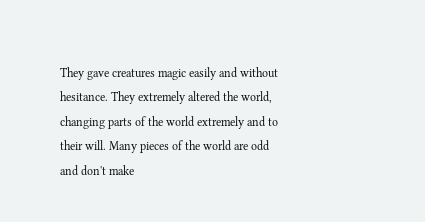They gave creatures magic easily and without hesitance. They extremely altered the world, changing parts of the world extremely and to their will. Many pieces of the world are odd and don't make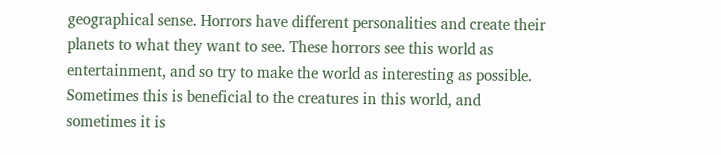geographical sense. Horrors have different personalities and create their planets to what they want to see. These horrors see this world as entertainment, and so try to make the world as interesting as possible. Sometimes this is beneficial to the creatures in this world, and sometimes it is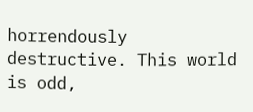horrendously destructive. This world is odd,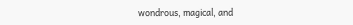wondrous, magical, and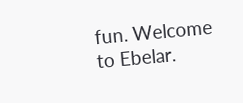fun. Welcome to Ebelar.